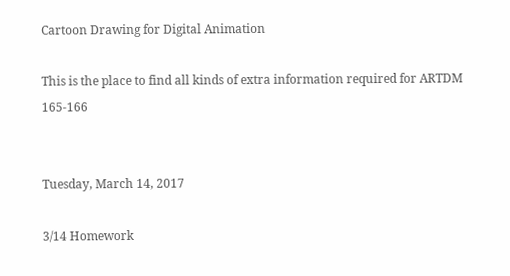Cartoon Drawing for Digital Animation

This is the place to find all kinds of extra information required for ARTDM 165-166


Tuesday, March 14, 2017

3/14 Homework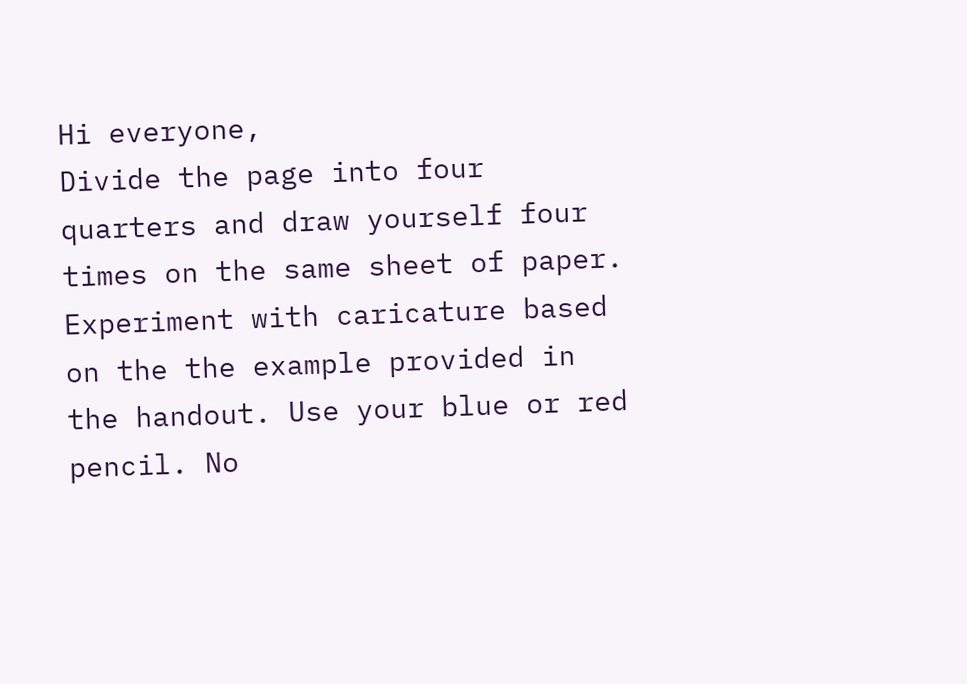Hi everyone,
Divide the page into four quarters and draw yourself four times on the same sheet of paper. Experiment with caricature based on the the example provided in the handout. Use your blue or red pencil. No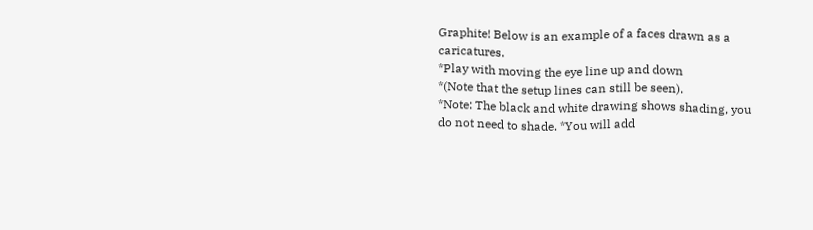Graphite! Below is an example of a faces drawn as a caricatures.
*Play with moving the eye line up and down
*(Note that the setup lines can still be seen).
*Note: The black and white drawing shows shading, you do not need to shade. *You will add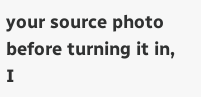your source photo before turning it in, I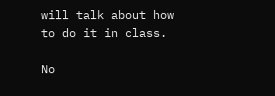will talk about how to do it in class.

No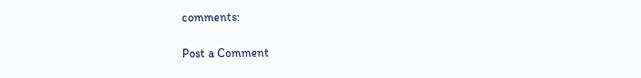comments:

Post a Comment